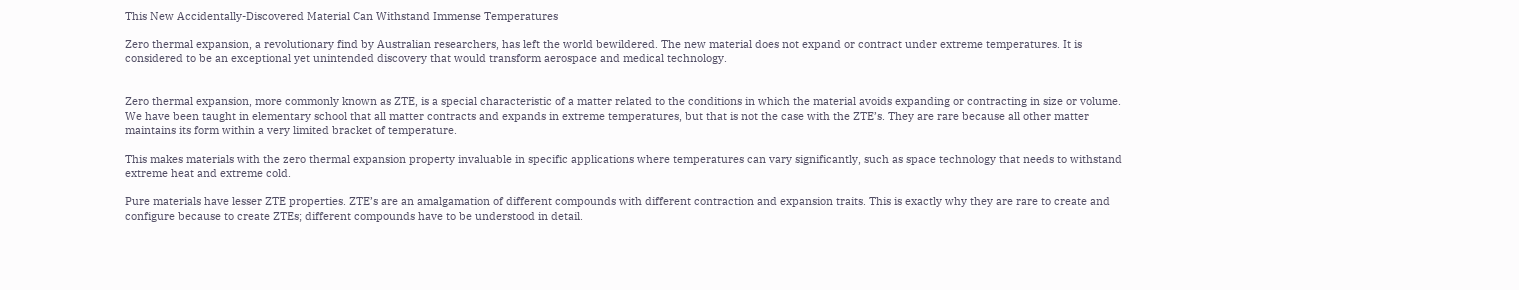This New Accidentally-Discovered Material Can Withstand Immense Temperatures

Zero thermal expansion, a revolutionary find by Australian researchers, has left the world bewildered. The new material does not expand or contract under extreme temperatures. It is considered to be an exceptional yet unintended discovery that would transform aerospace and medical technology.


Zero thermal expansion, more commonly known as ZTE, is a special characteristic of a matter related to the conditions in which the material avoids expanding or contracting in size or volume. We have been taught in elementary school that all matter contracts and expands in extreme temperatures, but that is not the case with the ZTE’s. They are rare because all other matter maintains its form within a very limited bracket of temperature.

This makes materials with the zero thermal expansion property invaluable in specific applications where temperatures can vary significantly, such as space technology that needs to withstand extreme heat and extreme cold.

Pure materials have lesser ZTE properties. ZTE’s are an amalgamation of different compounds with different contraction and expansion traits. This is exactly why they are rare to create and configure because to create ZTEs; different compounds have to be understood in detail.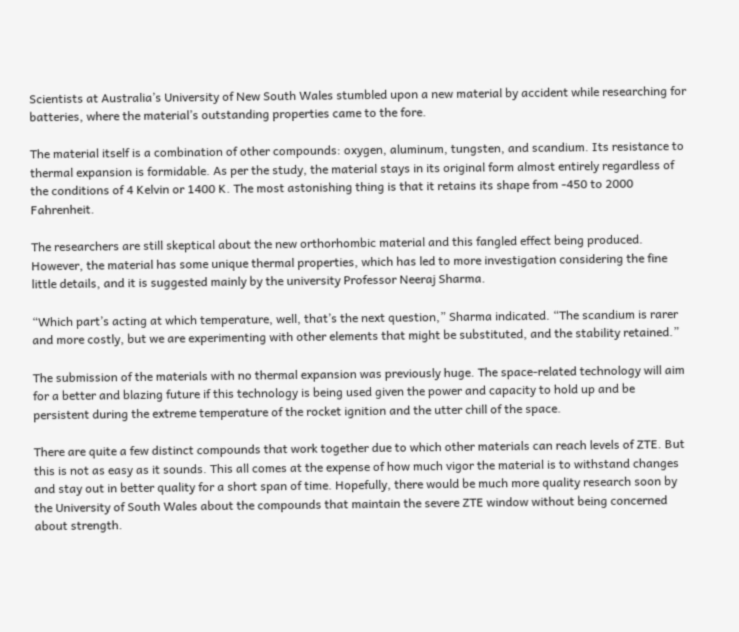Scientists at Australia’s University of New South Wales stumbled upon a new material by accident while researching for batteries, where the material’s outstanding properties came to the fore.

The material itself is a combination of other compounds: oxygen, aluminum, tungsten, and scandium. Its resistance to thermal expansion is formidable. As per the study, the material stays in its original form almost entirely regardless of the conditions of 4 Kelvin or 1400 K. The most astonishing thing is that it retains its shape from -450 to 2000 Fahrenheit.

The researchers are still skeptical about the new orthorhombic material and this fangled effect being produced. However, the material has some unique thermal properties, which has led to more investigation considering the fine little details, and it is suggested mainly by the university Professor Neeraj Sharma.

“Which part’s acting at which temperature, well, that’s the next question,” Sharma indicated. “The scandium is rarer and more costly, but we are experimenting with other elements that might be substituted, and the stability retained.”

The submission of the materials with no thermal expansion was previously huge. The space-related technology will aim for a better and blazing future if this technology is being used given the power and capacity to hold up and be persistent during the extreme temperature of the rocket ignition and the utter chill of the space.

There are quite a few distinct compounds that work together due to which other materials can reach levels of ZTE. But this is not as easy as it sounds. This all comes at the expense of how much vigor the material is to withstand changes and stay out in better quality for a short span of time. Hopefully, there would be much more quality research soon by the University of South Wales about the compounds that maintain the severe ZTE window without being concerned about strength.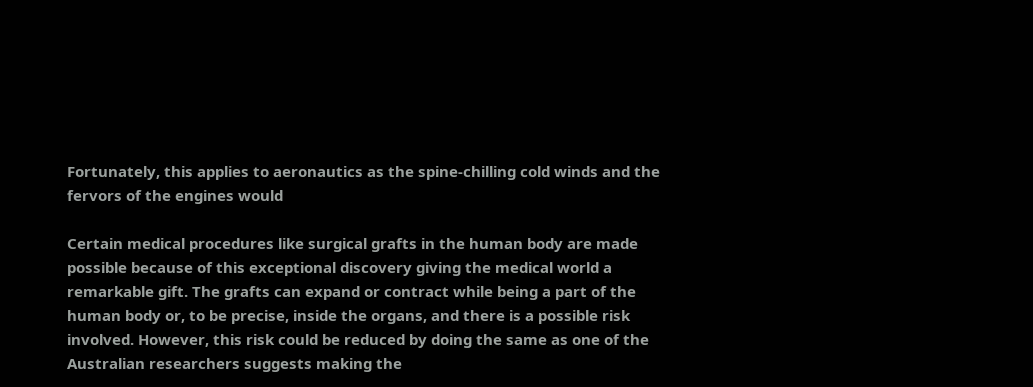Fortunately, this applies to aeronautics as the spine-chilling cold winds and the fervors of the engines would

Certain medical procedures like surgical grafts in the human body are made possible because of this exceptional discovery giving the medical world a remarkable gift. The grafts can expand or contract while being a part of the human body or, to be precise, inside the organs, and there is a possible risk involved. However, this risk could be reduced by doing the same as one of the Australian researchers suggests making the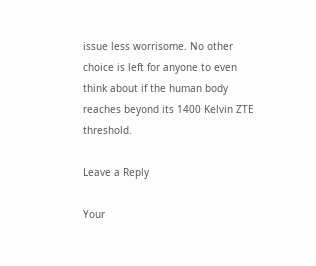issue less worrisome. No other choice is left for anyone to even think about if the human body reaches beyond its 1400 Kelvin ZTE threshold.

Leave a Reply

Your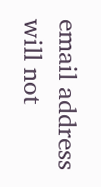email address will not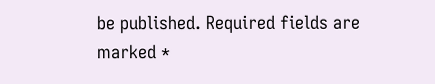be published. Required fields are marked *